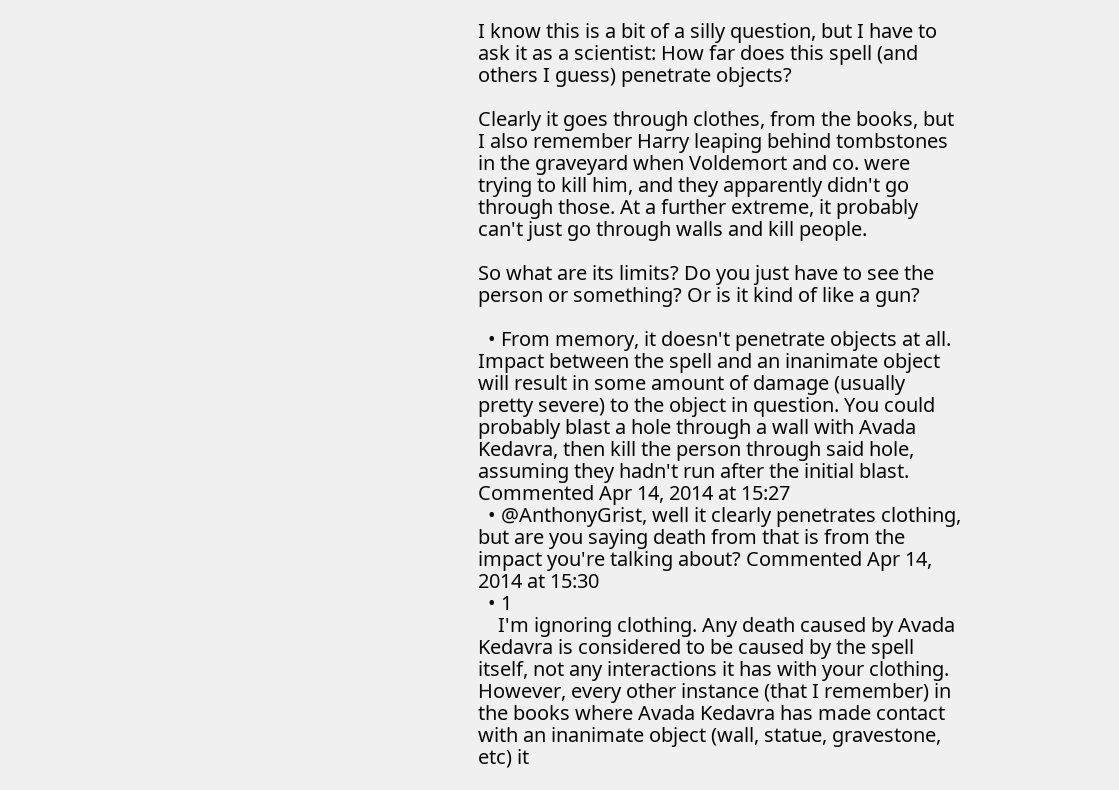I know this is a bit of a silly question, but I have to ask it as a scientist: How far does this spell (and others I guess) penetrate objects?

Clearly it goes through clothes, from the books, but I also remember Harry leaping behind tombstones in the graveyard when Voldemort and co. were trying to kill him, and they apparently didn't go through those. At a further extreme, it probably can't just go through walls and kill people.

So what are its limits? Do you just have to see the person or something? Or is it kind of like a gun?

  • From memory, it doesn't penetrate objects at all. Impact between the spell and an inanimate object will result in some amount of damage (usually pretty severe) to the object in question. You could probably blast a hole through a wall with Avada Kedavra, then kill the person through said hole, assuming they hadn't run after the initial blast. Commented Apr 14, 2014 at 15:27
  • @AnthonyGrist, well it clearly penetrates clothing, but are you saying death from that is from the impact you're talking about? Commented Apr 14, 2014 at 15:30
  • 1
    I'm ignoring clothing. Any death caused by Avada Kedavra is considered to be caused by the spell itself, not any interactions it has with your clothing. However, every other instance (that I remember) in the books where Avada Kedavra has made contact with an inanimate object (wall, statue, gravestone, etc) it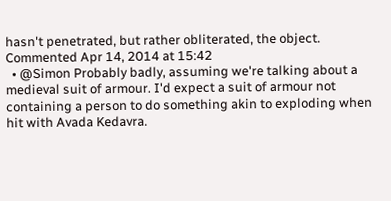hasn't penetrated, but rather obliterated, the object. Commented Apr 14, 2014 at 15:42
  • @Simon Probably badly, assuming we're talking about a medieval suit of armour. I'd expect a suit of armour not containing a person to do something akin to exploding when hit with Avada Kedavra.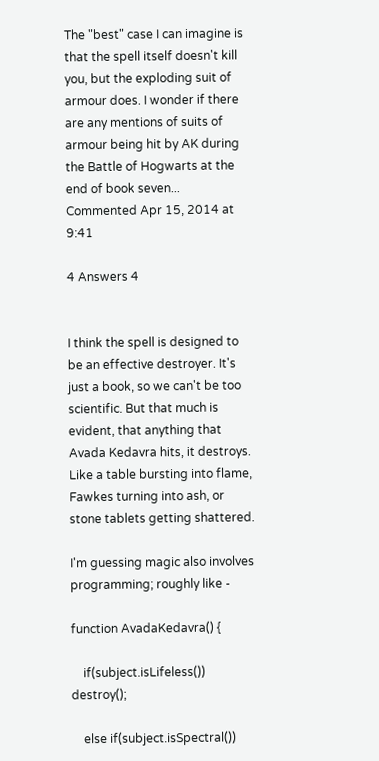The "best" case I can imagine is that the spell itself doesn't kill you, but the exploding suit of armour does. I wonder if there are any mentions of suits of armour being hit by AK during the Battle of Hogwarts at the end of book seven... Commented Apr 15, 2014 at 9:41

4 Answers 4


I think the spell is designed to be an effective destroyer. It's just a book, so we can't be too scientific. But that much is evident, that anything that Avada Kedavra hits, it destroys. Like a table bursting into flame, Fawkes turning into ash, or stone tablets getting shattered.

I'm guessing magic also involves programming; roughly like -

function AvadaKedavra() {

    if(subject.isLifeless()) destroy();

    else if(subject.isSpectral())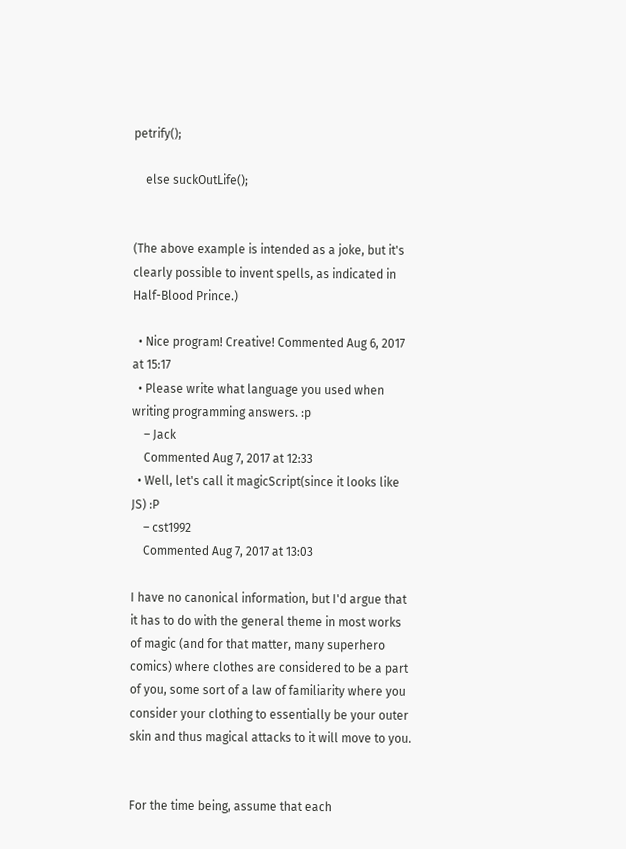petrify();

    else suckOutLife();


(The above example is intended as a joke, but it's clearly possible to invent spells, as indicated in Half-Blood Prince.)

  • Nice program! Creative! Commented Aug 6, 2017 at 15:17
  • Please write what language you used when writing programming answers. :p
    – Jack
    Commented Aug 7, 2017 at 12:33
  • Well, let's call it magicScript(since it looks like JS) :P
    – cst1992
    Commented Aug 7, 2017 at 13:03

I have no canonical information, but I'd argue that it has to do with the general theme in most works of magic (and for that matter, many superhero comics) where clothes are considered to be a part of you, some sort of a law of familiarity where you consider your clothing to essentially be your outer skin and thus magical attacks to it will move to you.


For the time being, assume that each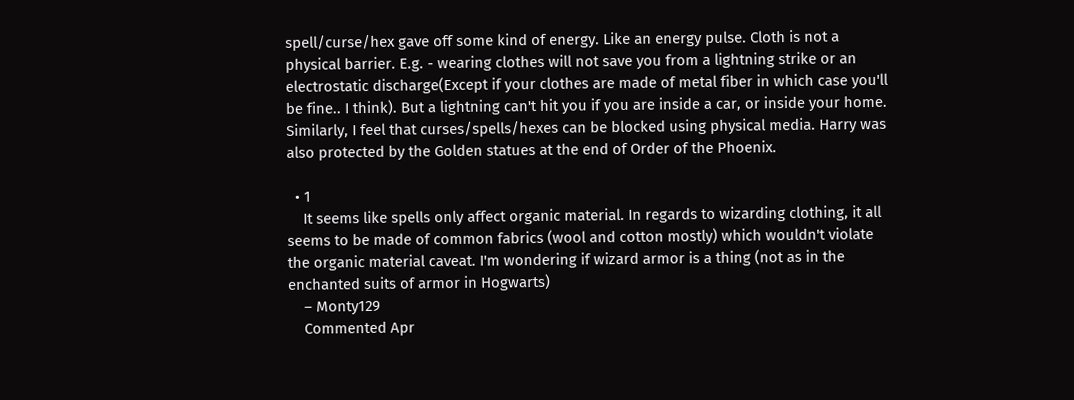spell/curse/hex gave off some kind of energy. Like an energy pulse. Cloth is not a physical barrier. E.g. - wearing clothes will not save you from a lightning strike or an electrostatic discharge(Except if your clothes are made of metal fiber in which case you'll be fine.. I think). But a lightning can't hit you if you are inside a car, or inside your home.
Similarly, I feel that curses/spells/hexes can be blocked using physical media. Harry was also protected by the Golden statues at the end of Order of the Phoenix.

  • 1
    It seems like spells only affect organic material. In regards to wizarding clothing, it all seems to be made of common fabrics (wool and cotton mostly) which wouldn't violate the organic material caveat. I'm wondering if wizard armor is a thing (not as in the enchanted suits of armor in Hogwarts)
    – Monty129
    Commented Apr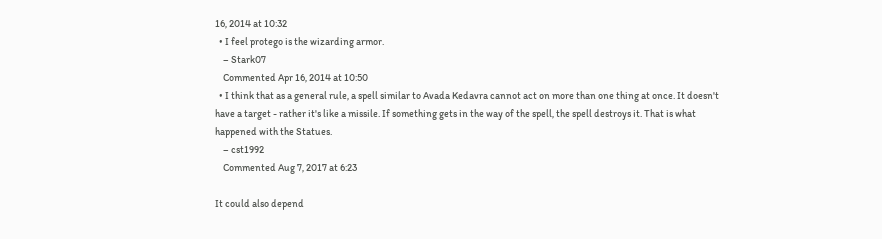16, 2014 at 10:32
  • I feel protego is the wizarding armor.
    – Stark07
    Commented Apr 16, 2014 at 10:50
  • I think that as a general rule, a spell similar to Avada Kedavra cannot act on more than one thing at once. It doesn't have a target - rather it's like a missile. If something gets in the way of the spell, the spell destroys it. That is what happened with the Statues.
    – cst1992
    Commented Aug 7, 2017 at 6:23

It could also depend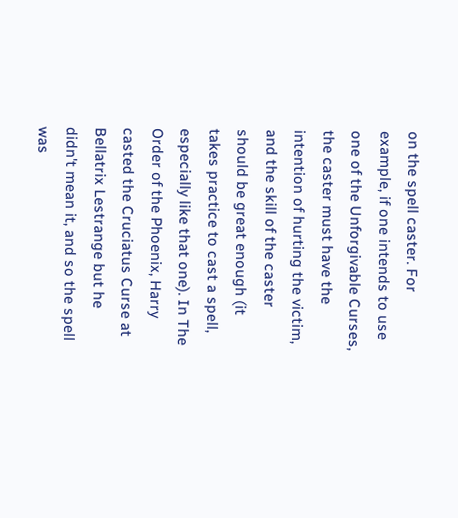on the spell caster. For example, if one intends to use one of the Unforgivable Curses, the caster must have the intention of hurting the victim, and the skill of the caster should be great enough (it takes practice to cast a spell, especially like that one). In The Order of the Phoenix, Harry casted the Cruciatus Curse at Bellatrix Lestrange but he didn't mean it, and so the spell was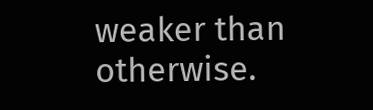weaker than otherwise.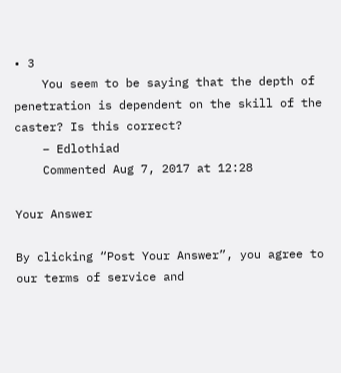• 3
    You seem to be saying that the depth of penetration is dependent on the skill of the caster? Is this correct?
    – Edlothiad
    Commented Aug 7, 2017 at 12:28

Your Answer

By clicking “Post Your Answer”, you agree to our terms of service and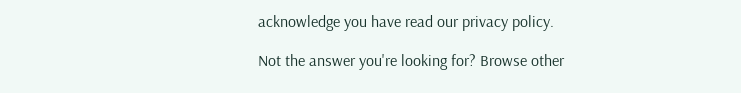acknowledge you have read our privacy policy.

Not the answer you're looking for? Browse other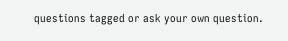questions tagged or ask your own question.